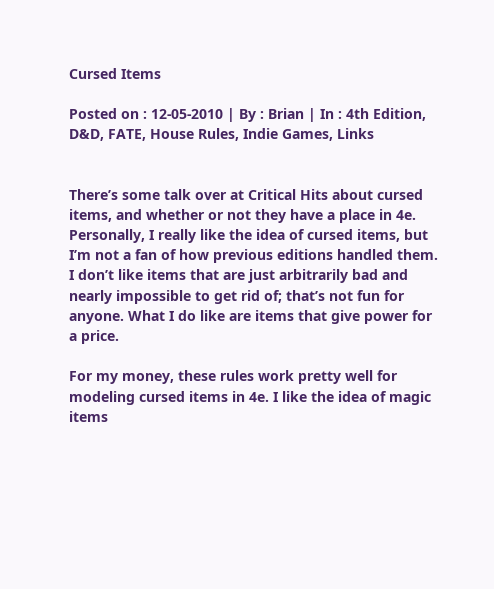Cursed Items

Posted on : 12-05-2010 | By : Brian | In : 4th Edition, D&D, FATE, House Rules, Indie Games, Links


There’s some talk over at Critical Hits about cursed items, and whether or not they have a place in 4e. Personally, I really like the idea of cursed items, but I’m not a fan of how previous editions handled them. I don’t like items that are just arbitrarily bad and nearly impossible to get rid of; that’s not fun for anyone. What I do like are items that give power for a price.

For my money, these rules work pretty well for modeling cursed items in 4e. I like the idea of magic items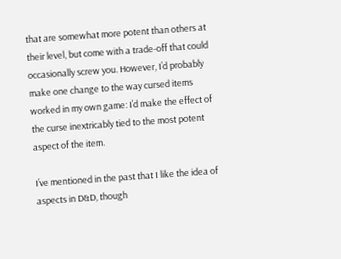that are somewhat more potent than others at their level, but come with a trade-off that could occasionally screw you. However, I’d probably make one change to the way cursed items worked in my own game: I’d make the effect of the curse inextricably tied to the most potent aspect of the item.

I’ve mentioned in the past that I like the idea of aspects in D&D, though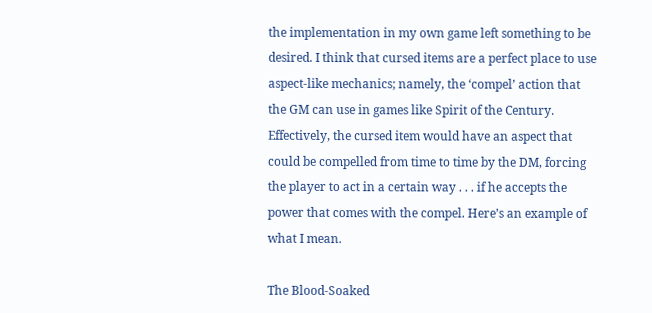the implementation in my own game left something to be desired. I think that cursed items are a perfect place to use aspect-like mechanics; namely, the ‘compel’ action that the GM can use in games like Spirit of the Century. Effectively, the cursed item would have an aspect that could be compelled from time to time by the DM, forcing the player to act in a certain way . . . if he accepts the power that comes with the compel. Here’s an example of what I mean.

The Blood-Soaked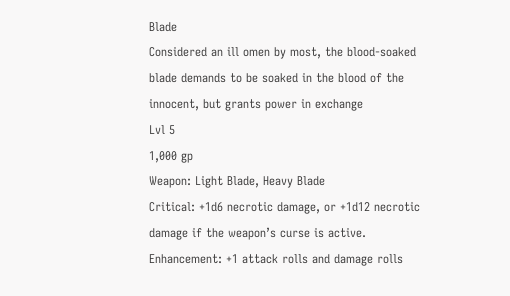Blade
Considered an ill omen by most, the blood-soaked blade demands to be soaked in the blood of the innocent, but grants power in exchange
Lvl 5
1,000 gp
Weapon: Light Blade, Heavy Blade
Critical: +1d6 necrotic damage, or +1d12 necrotic damage if the weapon’s curse is active.
Enhancement: +1 attack rolls and damage rolls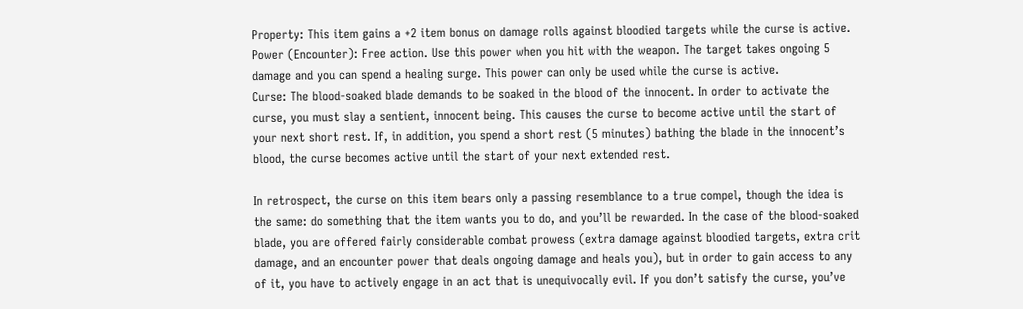Property: This item gains a +2 item bonus on damage rolls against bloodied targets while the curse is active.
Power (Encounter): Free action. Use this power when you hit with the weapon. The target takes ongoing 5 damage and you can spend a healing surge. This power can only be used while the curse is active.
Curse: The blood-soaked blade demands to be soaked in the blood of the innocent. In order to activate the curse, you must slay a sentient, innocent being. This causes the curse to become active until the start of your next short rest. If, in addition, you spend a short rest (5 minutes) bathing the blade in the innocent’s blood, the curse becomes active until the start of your next extended rest.

In retrospect, the curse on this item bears only a passing resemblance to a true compel, though the idea is the same: do something that the item wants you to do, and you’ll be rewarded. In the case of the blood-soaked blade, you are offered fairly considerable combat prowess (extra damage against bloodied targets, extra crit damage, and an encounter power that deals ongoing damage and heals you), but in order to gain access to any of it, you have to actively engage in an act that is unequivocally evil. If you don’t satisfy the curse, you’ve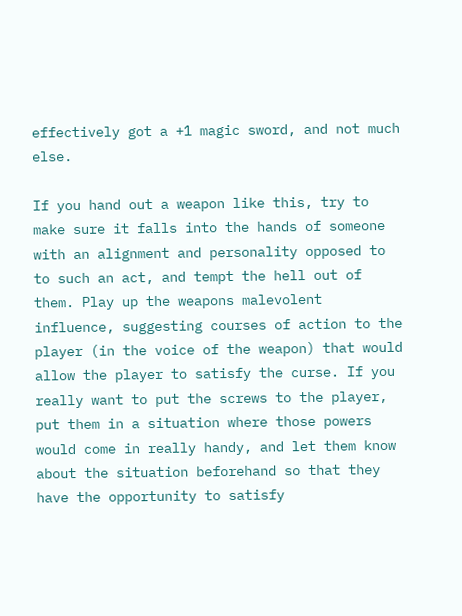effectively got a +1 magic sword, and not much else.

If you hand out a weapon like this, try to make sure it falls into the hands of someone with an alignment and personality opposed to to such an act, and tempt the hell out of them. Play up the weapons malevolent influence, suggesting courses of action to the player (in the voice of the weapon) that would allow the player to satisfy the curse. If you really want to put the screws to the player, put them in a situation where those powers would come in really handy, and let them know about the situation beforehand so that they have the opportunity to satisfy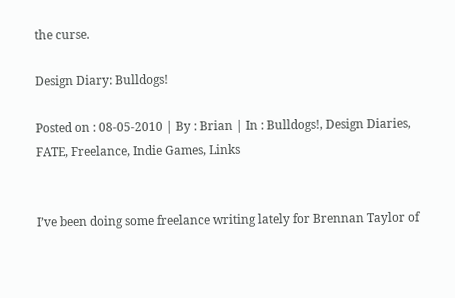the curse.

Design Diary: Bulldogs!

Posted on : 08-05-2010 | By : Brian | In : Bulldogs!, Design Diaries, FATE, Freelance, Indie Games, Links


I’ve been doing some freelance writing lately for Brennan Taylor of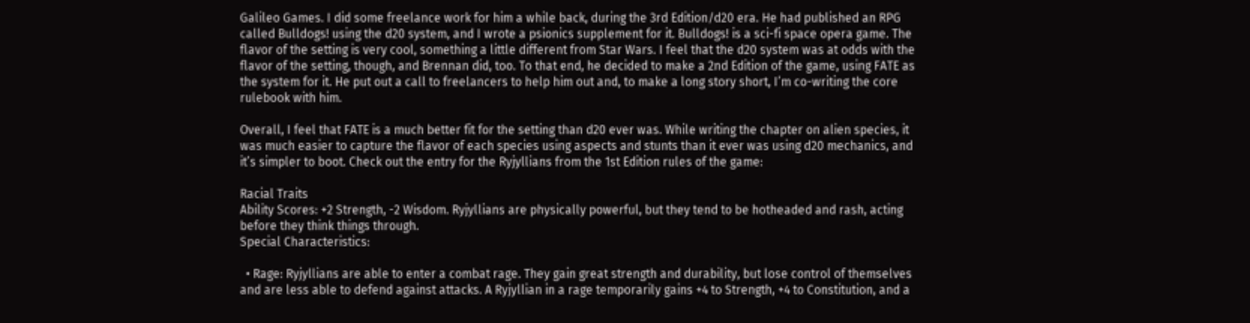Galileo Games. I did some freelance work for him a while back, during the 3rd Edition/d20 era. He had published an RPG called Bulldogs! using the d20 system, and I wrote a psionics supplement for it. Bulldogs! is a sci-fi space opera game. The flavor of the setting is very cool, something a little different from Star Wars. I feel that the d20 system was at odds with the flavor of the setting, though, and Brennan did, too. To that end, he decided to make a 2nd Edition of the game, using FATE as the system for it. He put out a call to freelancers to help him out and, to make a long story short, I’m co-writing the core rulebook with him.

Overall, I feel that FATE is a much better fit for the setting than d20 ever was. While writing the chapter on alien species, it was much easier to capture the flavor of each species using aspects and stunts than it ever was using d20 mechanics, and it’s simpler to boot. Check out the entry for the Ryjyllians from the 1st Edition rules of the game:

Racial Traits
Ability Scores: +2 Strength, -2 Wisdom. Ryjyllians are physically powerful, but they tend to be hotheaded and rash, acting before they think things through.
Special Characteristics:

  • Rage: Ryjyllians are able to enter a combat rage. They gain great strength and durability, but lose control of themselves and are less able to defend against attacks. A Ryjyllian in a rage temporarily gains +4 to Strength, +4 to Constitution, and a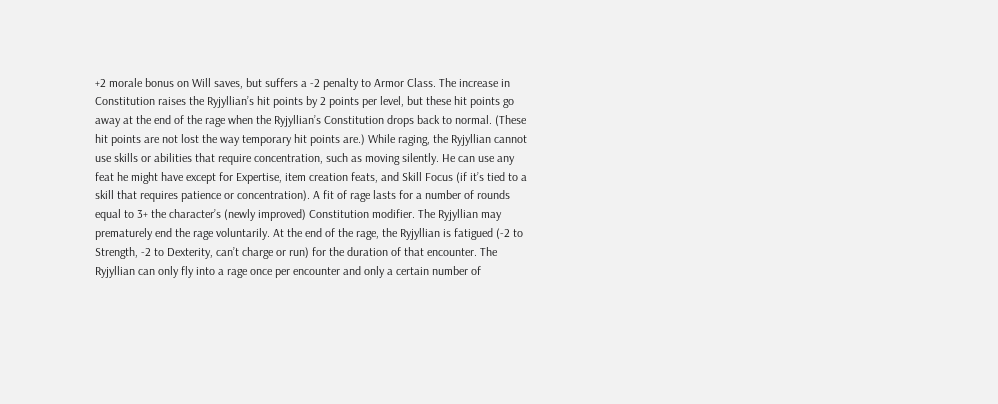+2 morale bonus on Will saves, but suffers a -2 penalty to Armor Class. The increase in Constitution raises the Ryjyllian’s hit points by 2 points per level, but these hit points go away at the end of the rage when the Ryjyllian’s Constitution drops back to normal. (These hit points are not lost the way temporary hit points are.) While raging, the Ryjyllian cannot use skills or abilities that require concentration, such as moving silently. He can use any feat he might have except for Expertise, item creation feats, and Skill Focus (if it’s tied to a skill that requires patience or concentration). A fit of rage lasts for a number of rounds equal to 3+ the character’s (newly improved) Constitution modifier. The Ryjyllian may prematurely end the rage voluntarily. At the end of the rage, the Ryjyllian is fatigued (-2 to Strength, -2 to Dexterity, can’t charge or run) for the duration of that encounter. The Ryjyllian can only fly into a rage once per encounter and only a certain number of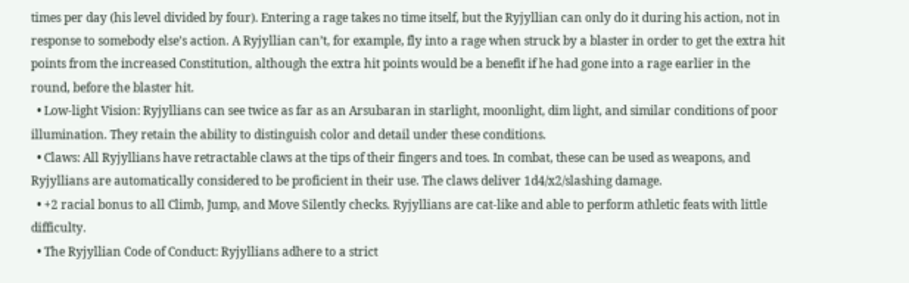times per day (his level divided by four). Entering a rage takes no time itself, but the Ryjyllian can only do it during his action, not in response to somebody else’s action. A Ryjyllian can’t, for example, fly into a rage when struck by a blaster in order to get the extra hit points from the increased Constitution, although the extra hit points would be a benefit if he had gone into a rage earlier in the round, before the blaster hit.
  • Low-light Vision: Ryjyllians can see twice as far as an Arsubaran in starlight, moonlight, dim light, and similar conditions of poor illumination. They retain the ability to distinguish color and detail under these conditions.
  • Claws: All Ryjyllians have retractable claws at the tips of their fingers and toes. In combat, these can be used as weapons, and Ryjyllians are automatically considered to be proficient in their use. The claws deliver 1d4/x2/slashing damage.
  • +2 racial bonus to all Climb, Jump, and Move Silently checks. Ryjyllians are cat-like and able to perform athletic feats with little difficulty.
  • The Ryjyllian Code of Conduct: Ryjyllians adhere to a strict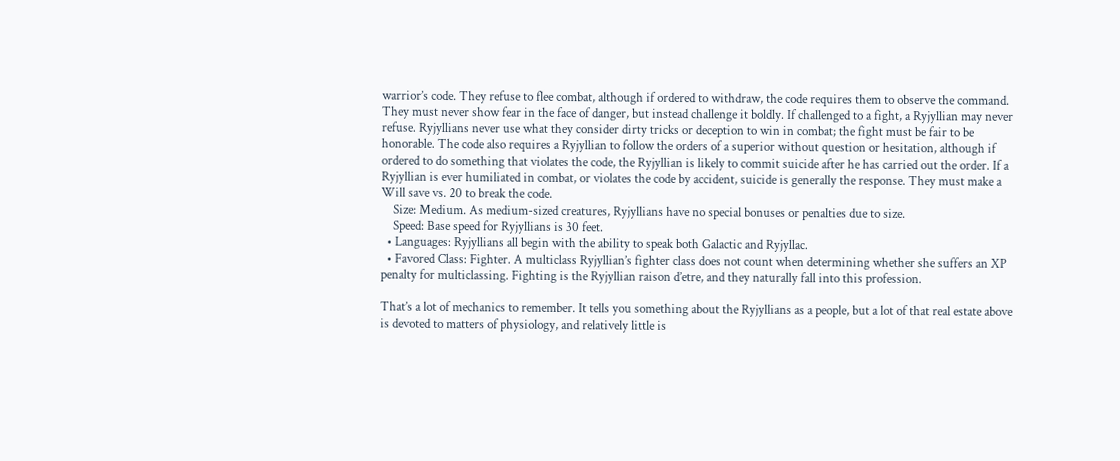warrior’s code. They refuse to flee combat, although if ordered to withdraw, the code requires them to observe the command. They must never show fear in the face of danger, but instead challenge it boldly. If challenged to a fight, a Ryjyllian may never refuse. Ryjyllians never use what they consider dirty tricks or deception to win in combat; the fight must be fair to be honorable. The code also requires a Ryjyllian to follow the orders of a superior without question or hesitation, although if ordered to do something that violates the code, the Ryjyllian is likely to commit suicide after he has carried out the order. If a Ryjyllian is ever humiliated in combat, or violates the code by accident, suicide is generally the response. They must make a Will save vs. 20 to break the code.
    Size: Medium. As medium-sized creatures, Ryjyllians have no special bonuses or penalties due to size.
    Speed: Base speed for Ryjyllians is 30 feet.
  • Languages: Ryjyllians all begin with the ability to speak both Galactic and Ryjyllac.
  • Favored Class: Fighter. A multiclass Ryjyllian’s fighter class does not count when determining whether she suffers an XP penalty for multiclassing. Fighting is the Ryjyllian raison d’etre, and they naturally fall into this profession.

That’s a lot of mechanics to remember. It tells you something about the Ryjyllians as a people, but a lot of that real estate above is devoted to matters of physiology, and relatively little is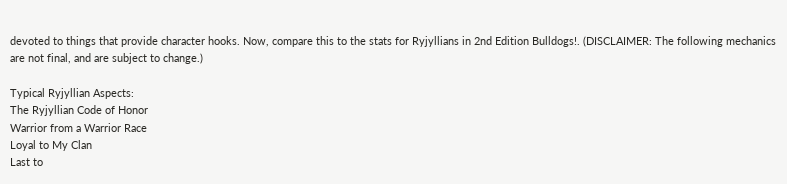devoted to things that provide character hooks. Now, compare this to the stats for Ryjyllians in 2nd Edition Bulldogs!. (DISCLAIMER: The following mechanics are not final, and are subject to change.)

Typical Ryjyllian Aspects:
The Ryjyllian Code of Honor
Warrior from a Warrior Race
Loyal to My Clan
Last to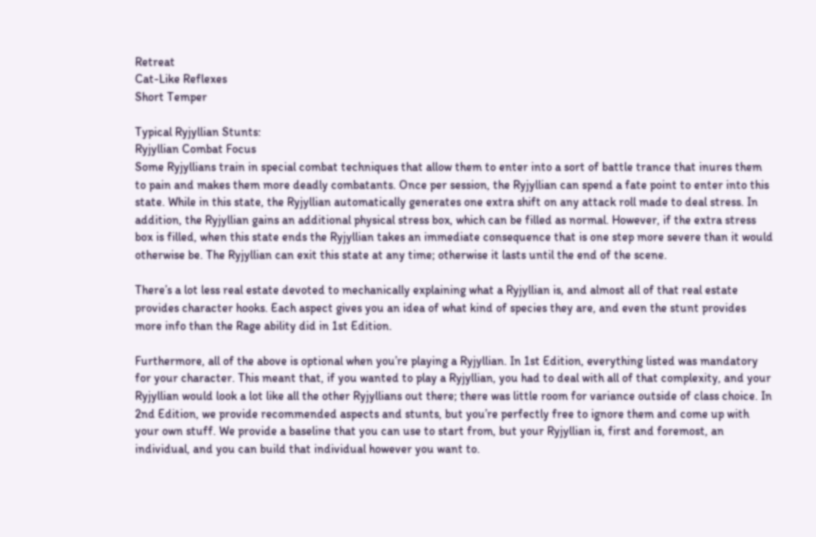Retreat
Cat-Like Reflexes
Short Temper

Typical Ryjyllian Stunts:
Ryjyllian Combat Focus
Some Ryjyllians train in special combat techniques that allow them to enter into a sort of battle trance that inures them to pain and makes them more deadly combatants. Once per session, the Ryjyllian can spend a fate point to enter into this state. While in this state, the Ryjyllian automatically generates one extra shift on any attack roll made to deal stress. In addition, the Ryjyllian gains an additional physical stress box, which can be filled as normal. However, if the extra stress box is filled, when this state ends the Ryjyllian takes an immediate consequence that is one step more severe than it would otherwise be. The Ryjyllian can exit this state at any time; otherwise it lasts until the end of the scene.

There’s a lot less real estate devoted to mechanically explaining what a Ryjyllian is, and almost all of that real estate provides character hooks. Each aspect gives you an idea of what kind of species they are, and even the stunt provides more info than the Rage ability did in 1st Edition.

Furthermore, all of the above is optional when you’re playing a Ryjyllian. In 1st Edition, everything listed was mandatory for your character. This meant that, if you wanted to play a Ryjyllian, you had to deal with all of that complexity, and your Ryjyllian would look a lot like all the other Ryjyllians out there; there was little room for variance outside of class choice. In 2nd Edition, we provide recommended aspects and stunts, but you’re perfectly free to ignore them and come up with your own stuff. We provide a baseline that you can use to start from, but your Ryjyllian is, first and foremost, an individual, and you can build that individual however you want to.